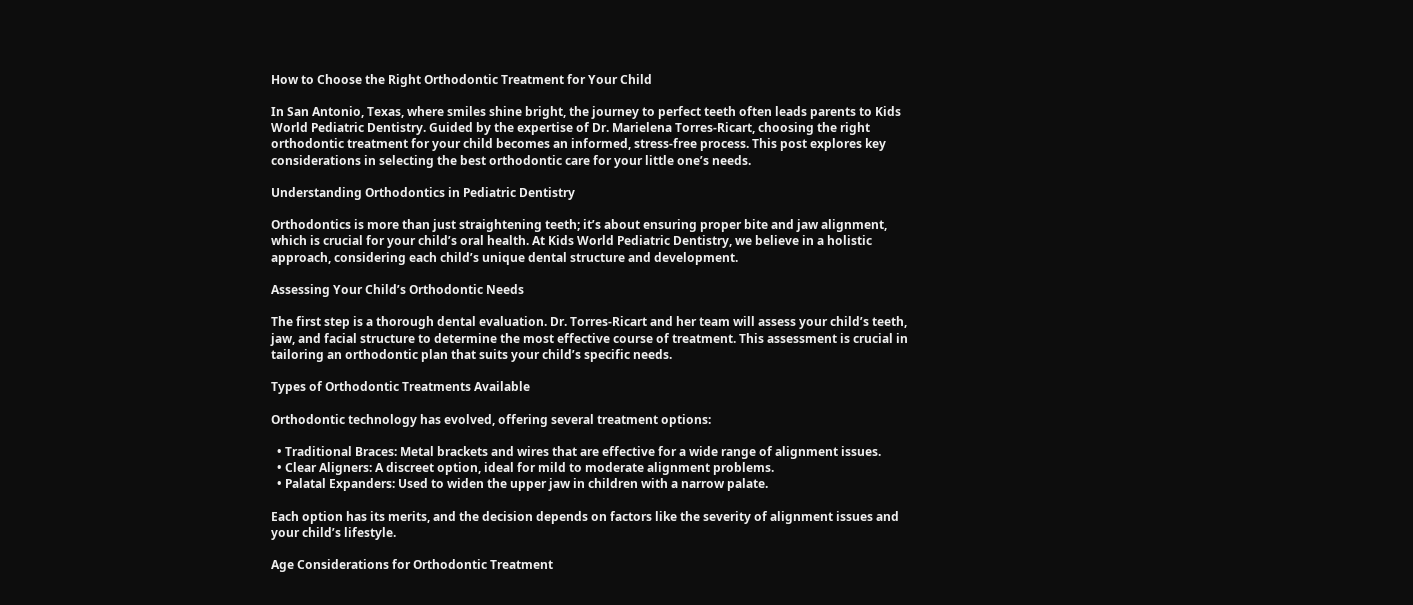How to Choose the Right Orthodontic Treatment for Your Child

In San Antonio, Texas, where smiles shine bright, the journey to perfect teeth often leads parents to Kids World Pediatric Dentistry. Guided by the expertise of Dr. Marielena Torres-Ricart, choosing the right orthodontic treatment for your child becomes an informed, stress-free process. This post explores key considerations in selecting the best orthodontic care for your little one’s needs.

Understanding Orthodontics in Pediatric Dentistry

Orthodontics is more than just straightening teeth; it’s about ensuring proper bite and jaw alignment, which is crucial for your child’s oral health. At Kids World Pediatric Dentistry, we believe in a holistic approach, considering each child’s unique dental structure and development.

Assessing Your Child’s Orthodontic Needs

The first step is a thorough dental evaluation. Dr. Torres-Ricart and her team will assess your child’s teeth, jaw, and facial structure to determine the most effective course of treatment. This assessment is crucial in tailoring an orthodontic plan that suits your child’s specific needs.

Types of Orthodontic Treatments Available

Orthodontic technology has evolved, offering several treatment options:

  • Traditional Braces: Metal brackets and wires that are effective for a wide range of alignment issues.
  • Clear Aligners: A discreet option, ideal for mild to moderate alignment problems.
  • Palatal Expanders: Used to widen the upper jaw in children with a narrow palate.

Each option has its merits, and the decision depends on factors like the severity of alignment issues and your child’s lifestyle.

Age Considerations for Orthodontic Treatment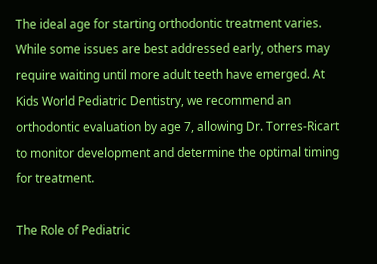The ideal age for starting orthodontic treatment varies. While some issues are best addressed early, others may require waiting until more adult teeth have emerged. At Kids World Pediatric Dentistry, we recommend an orthodontic evaluation by age 7, allowing Dr. Torres-Ricart to monitor development and determine the optimal timing for treatment.

The Role of Pediatric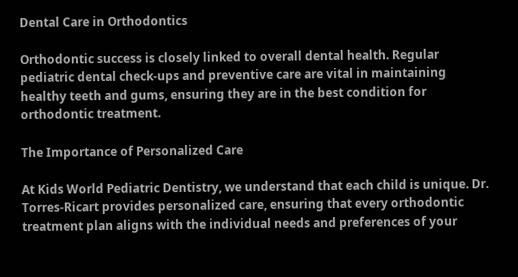Dental Care in Orthodontics

Orthodontic success is closely linked to overall dental health. Regular pediatric dental check-ups and preventive care are vital in maintaining healthy teeth and gums, ensuring they are in the best condition for orthodontic treatment.

The Importance of Personalized Care

At Kids World Pediatric Dentistry, we understand that each child is unique. Dr. Torres-Ricart provides personalized care, ensuring that every orthodontic treatment plan aligns with the individual needs and preferences of your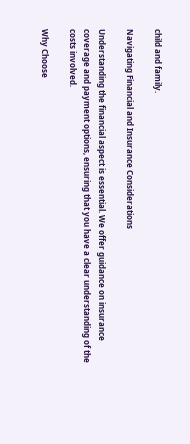child and family.

Navigating Financial and Insurance Considerations

Understanding the financial aspect is essential. We offer guidance on insurance coverage and payment options, ensuring that you have a clear understanding of the costs involved.

Why Choose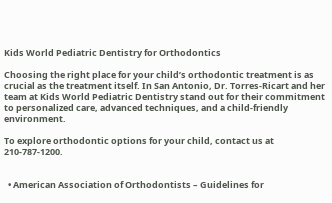Kids World Pediatric Dentistry for Orthodontics

Choosing the right place for your child’s orthodontic treatment is as crucial as the treatment itself. In San Antonio, Dr. Torres-Ricart and her team at Kids World Pediatric Dentistry stand out for their commitment to personalized care, advanced techniques, and a child-friendly environment.

To explore orthodontic options for your child, contact us at 210-787-1200.


  • American Association of Orthodontists – Guidelines for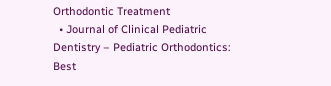Orthodontic Treatment
  • Journal of Clinical Pediatric Dentistry – Pediatric Orthodontics: Best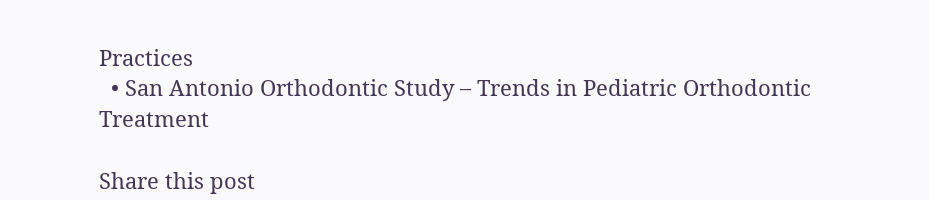Practices
  • San Antonio Orthodontic Study – Trends in Pediatric Orthodontic Treatment

Share this post